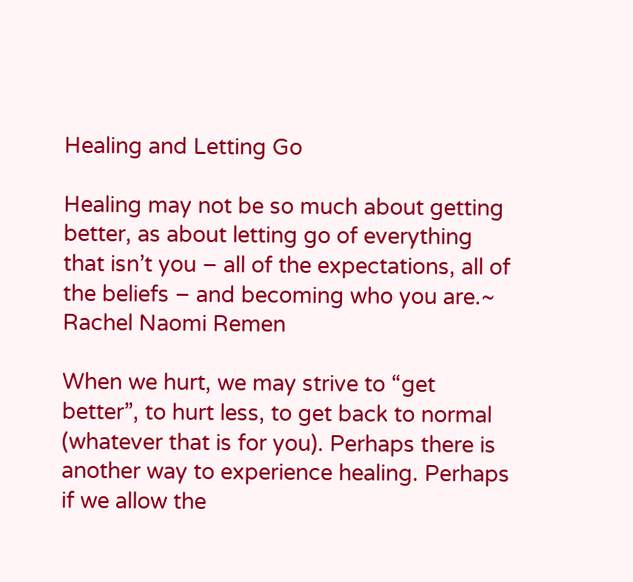Healing and Letting Go

Healing may not be so much about getting better, as about letting go of everything that isn’t you – all of the expectations, all of the beliefs – and becoming who you are.~ Rachel Naomi Remen

When we hurt, we may strive to “get better”, to hurt less, to get back to normal (whatever that is for you). Perhaps there is another way to experience healing. Perhaps if we allow the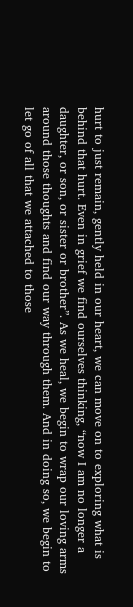hurt to just remain, gently held in our heart, we can move on to exploring what is behind that hurt. Even in grief we find ourselves thinking, “now I am no longer a daughter, or son, or sister or brother”. As we heal, we begin to wrap our loving arms around those thoughts and find our way through them. And in doing so, we begin to let go of all that we attached to those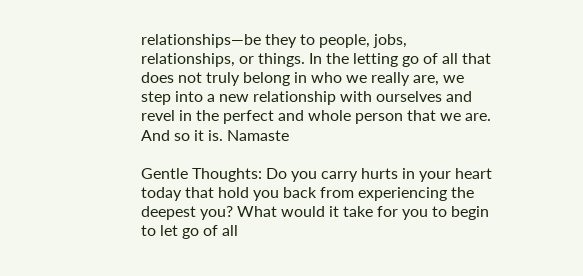relationships—be they to people, jobs, relationships, or things. In the letting go of all that does not truly belong in who we really are, we step into a new relationship with ourselves and revel in the perfect and whole person that we are. And so it is. Namaste

Gentle Thoughts: Do you carry hurts in your heart today that hold you back from experiencing the deepest you? What would it take for you to begin to let go of all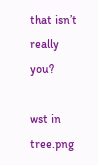that isn’t really you?

wst in tree.png